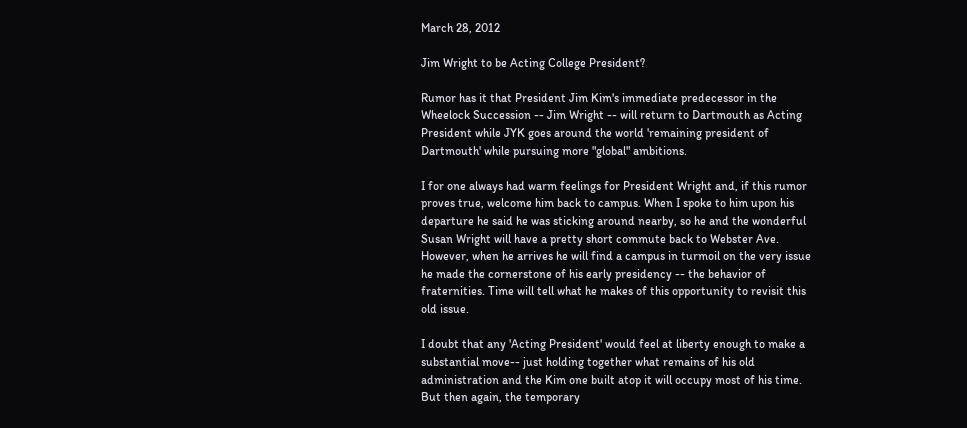March 28, 2012

Jim Wright to be Acting College President?

Rumor has it that President Jim Kim's immediate predecessor in the Wheelock Succession -- Jim Wright -- will return to Dartmouth as Acting President while JYK goes around the world 'remaining president of Dartmouth' while pursuing more "global" ambitions.

I for one always had warm feelings for President Wright and, if this rumor proves true, welcome him back to campus. When I spoke to him upon his departure he said he was sticking around nearby, so he and the wonderful Susan Wright will have a pretty short commute back to Webster Ave. However, when he arrives he will find a campus in turmoil on the very issue he made the cornerstone of his early presidency -- the behavior of fraternities. Time will tell what he makes of this opportunity to revisit this old issue.

I doubt that any 'Acting President' would feel at liberty enough to make a substantial move-- just holding together what remains of his old administration and the Kim one built atop it will occupy most of his time. But then again, the temporary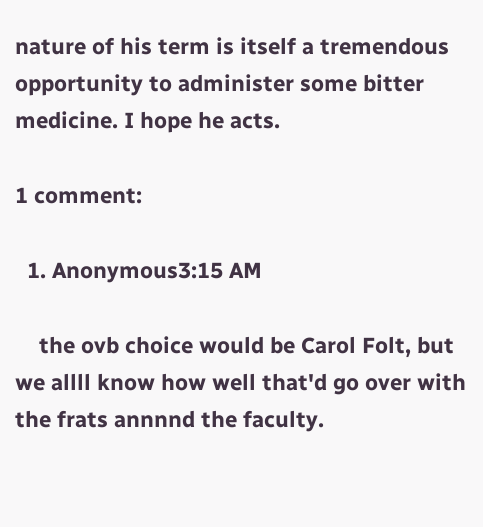nature of his term is itself a tremendous opportunity to administer some bitter medicine. I hope he acts.

1 comment:

  1. Anonymous3:15 AM

    the ovb choice would be Carol Folt, but we allll know how well that'd go over with the frats annnnd the faculty.